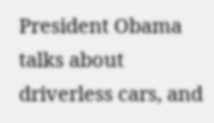President Obama talks about driverless cars, and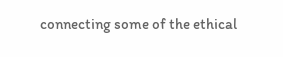connecting some of the ethical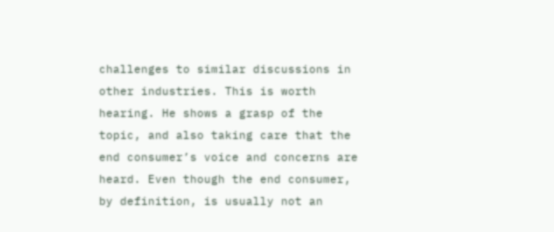challenges to similar discussions in other industries. This is worth hearing. He shows a grasp of the topic, and also taking care that the end consumer’s voice and concerns are heard. Even though the end consumer, by definition, is usually not an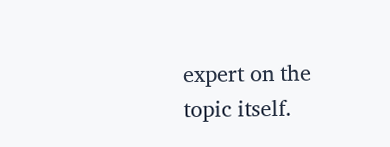expert on the topic itself.